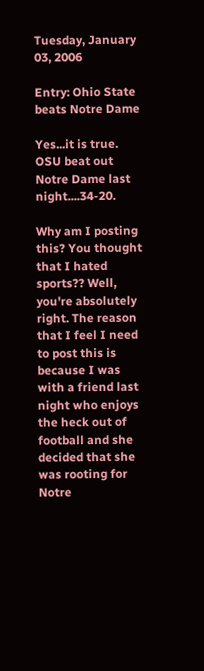Tuesday, January 03, 2006

Entry: Ohio State beats Notre Dame

Yes...it is true. OSU beat out Notre Dame last night....34-20.

Why am I posting this? You thought that I hated sports?? Well, you're absolutely right. The reason that I feel I need to post this is because I was with a friend last night who enjoys the heck out of football and she decided that she was rooting for Notre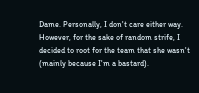Dame. Personally, I don't care either way. However, for the sake of random strife, I decided to root for the team that she wasn't (mainly because I'm a bastard).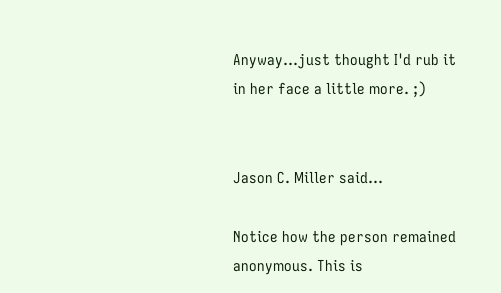Anyway...just thought I'd rub it in her face a little more. ;)


Jason C. Miller said...

Notice how the person remained anonymous. This is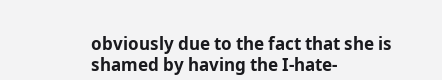obviously due to the fact that she is shamed by having the I-hate-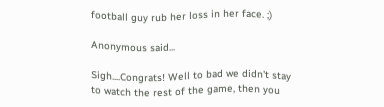football guy rub her loss in her face. ;)

Anonymous said...

Sigh....Congrats! Well to bad we didn't stay to watch the rest of the game, then you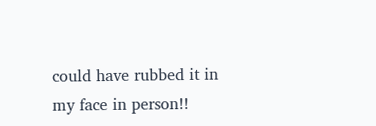could have rubbed it in my face in person!!